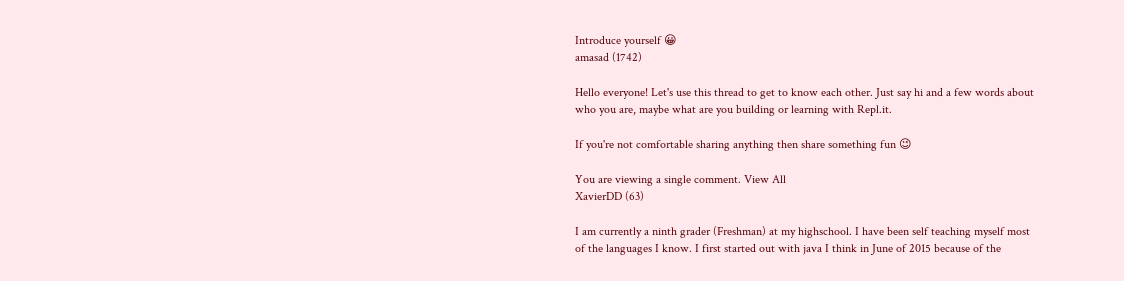Introduce yourself 😀
amasad (1742)

Hello everyone! Let's use this thread to get to know each other. Just say hi and a few words about who you are, maybe what are you building or learning with Repl.it.

If you're not comfortable sharing anything then share something fun 😉

You are viewing a single comment. View All
XavierDD (63)

I am currently a ninth grader (Freshman) at my highschool. I have been self teaching myself most of the languages I know. I first started out with java I think in June of 2015 because of the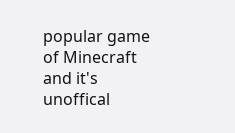popular game of Minecraft and it's unoffical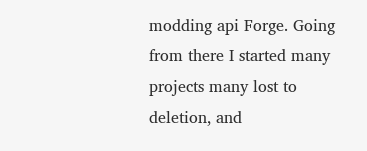modding api Forge. Going from there I started many projects many lost to deletion, and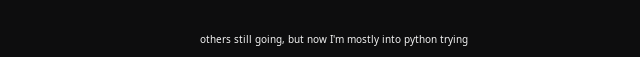others still going, but now I'm mostly into python trying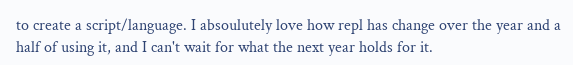to create a script/language. I absoulutely love how repl has change over the year and a half of using it, and I can't wait for what the next year holds for it.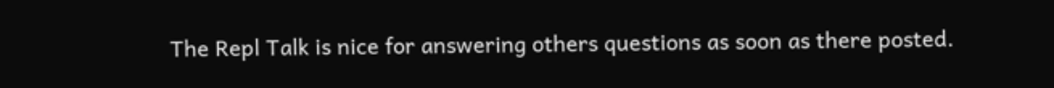The Repl Talk is nice for answering others questions as soon as there posted.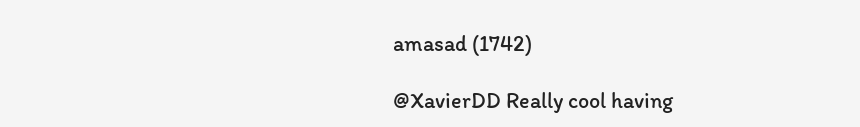amasad (1742)

@XavierDD Really cool having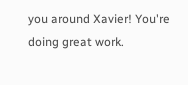you around Xavier! You're doing great work.